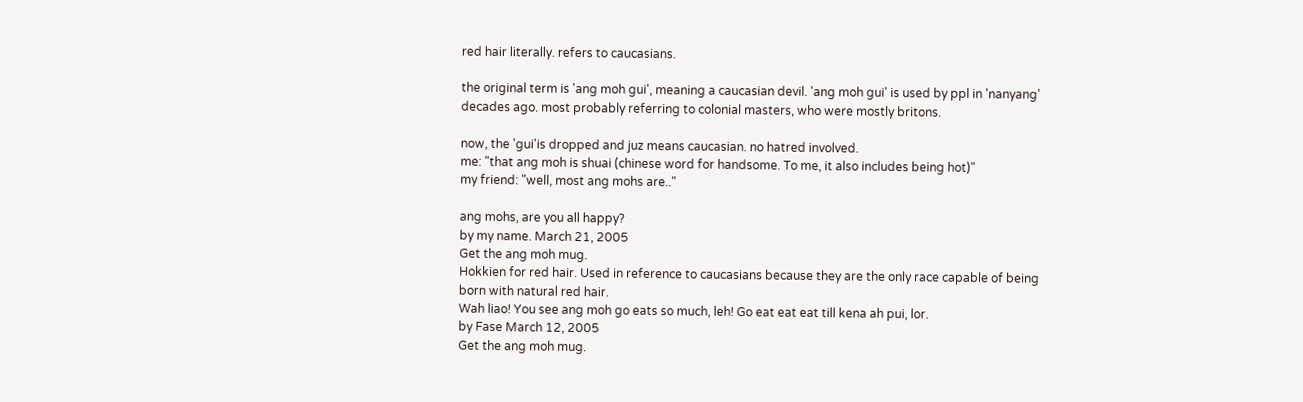red hair literally. refers to caucasians.

the original term is 'ang moh gui', meaning a caucasian devil. 'ang moh gui' is used by ppl in 'nanyang' decades ago. most probably referring to colonial masters, who were mostly britons.

now, the 'gui'is dropped and juz means caucasian. no hatred involved.
me: "that ang moh is shuai (chinese word for handsome. To me, it also includes being hot)"
my friend: "well, most ang mohs are.."

ang mohs, are you all happy?
by my name. March 21, 2005
Get the ang moh mug.
Hokkien for red hair. Used in reference to caucasians because they are the only race capable of being born with natural red hair.
Wah liao! You see ang moh go eats so much, leh! Go eat eat eat till kena ah pui, lor.
by Fase March 12, 2005
Get the ang moh mug.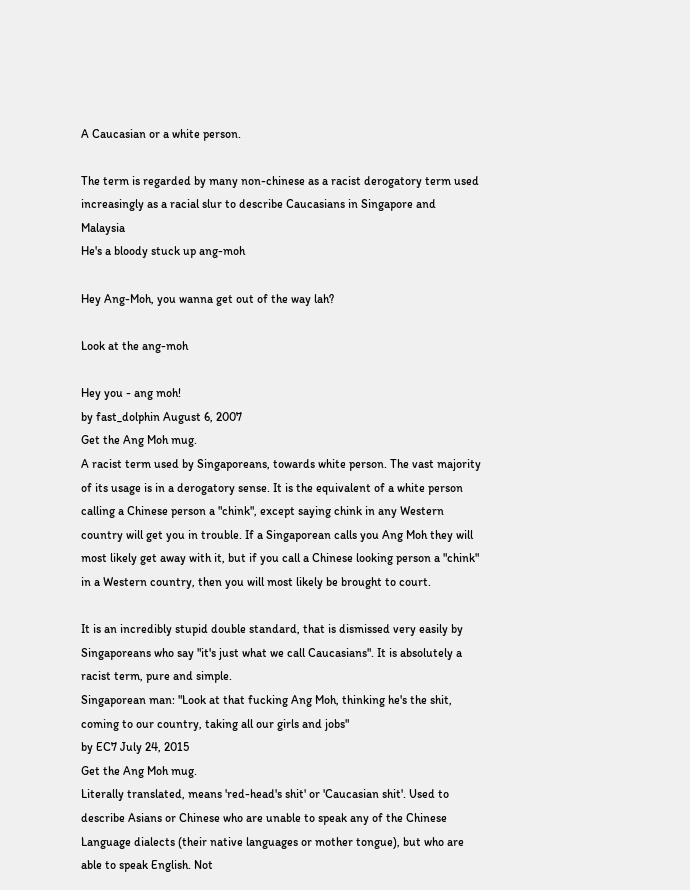A Caucasian or a white person.

The term is regarded by many non-chinese as a racist derogatory term used increasingly as a racial slur to describe Caucasians in Singapore and Malaysia
He's a bloody stuck up ang-moh

Hey Ang-Moh, you wanna get out of the way lah?

Look at the ang-moh

Hey you - ang moh!
by fast_dolphin August 6, 2007
Get the Ang Moh mug.
A racist term used by Singaporeans, towards white person. The vast majority of its usage is in a derogatory sense. It is the equivalent of a white person calling a Chinese person a "chink", except saying chink in any Western country will get you in trouble. If a Singaporean calls you Ang Moh they will most likely get away with it, but if you call a Chinese looking person a "chink" in a Western country, then you will most likely be brought to court.

It is an incredibly stupid double standard, that is dismissed very easily by Singaporeans who say "it's just what we call Caucasians". It is absolutely a racist term, pure and simple.
Singaporean man: "Look at that fucking Ang Moh, thinking he's the shit, coming to our country, taking all our girls and jobs"
by EC7 July 24, 2015
Get the Ang Moh mug.
Literally translated, means 'red-head's shit' or 'Caucasian shit'. Used to describe Asians or Chinese who are unable to speak any of the Chinese Language dialects (their native languages or mother tongue), but who are able to speak English. Not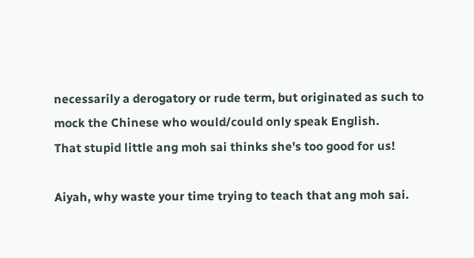necessarily a derogatory or rude term, but originated as such to mock the Chinese who would/could only speak English.
That stupid little ang moh sai thinks she's too good for us!

Aiyah, why waste your time trying to teach that ang moh sai.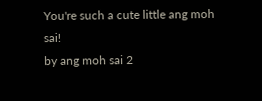You're such a cute little ang moh sai!
by ang moh sai 2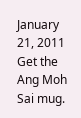January 21, 2011
Get the Ang Moh Sai mug.